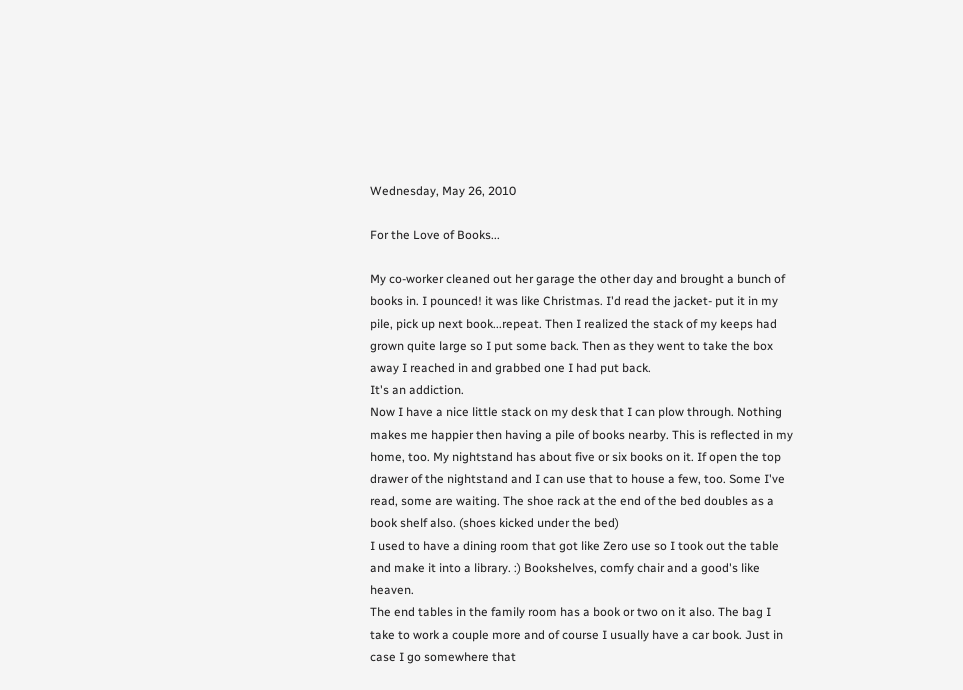Wednesday, May 26, 2010

For the Love of Books...

My co-worker cleaned out her garage the other day and brought a bunch of books in. I pounced! it was like Christmas. I'd read the jacket- put it in my pile, pick up next book...repeat. Then I realized the stack of my keeps had grown quite large so I put some back. Then as they went to take the box away I reached in and grabbed one I had put back.
It's an addiction.
Now I have a nice little stack on my desk that I can plow through. Nothing makes me happier then having a pile of books nearby. This is reflected in my home, too. My nightstand has about five or six books on it. If open the top drawer of the nightstand and I can use that to house a few, too. Some I've read, some are waiting. The shoe rack at the end of the bed doubles as a book shelf also. (shoes kicked under the bed)
I used to have a dining room that got like Zero use so I took out the table and make it into a library. :) Bookshelves, comfy chair and a good's like heaven.
The end tables in the family room has a book or two on it also. The bag I take to work a couple more and of course I usually have a car book. Just in case I go somewhere that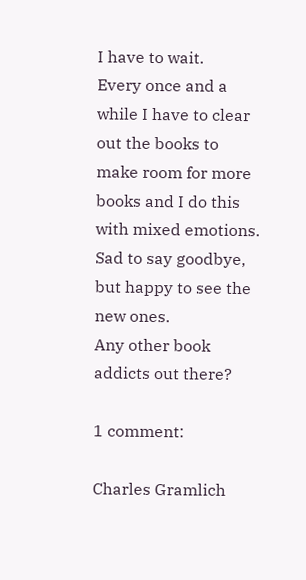I have to wait.
Every once and a while I have to clear out the books to make room for more books and I do this with mixed emotions. Sad to say goodbye, but happy to see the new ones.
Any other book addicts out there?

1 comment:

Charles Gramlich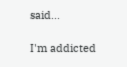said...

I'm addicted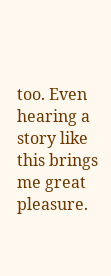too. Even hearing a story like this brings me great pleasure.